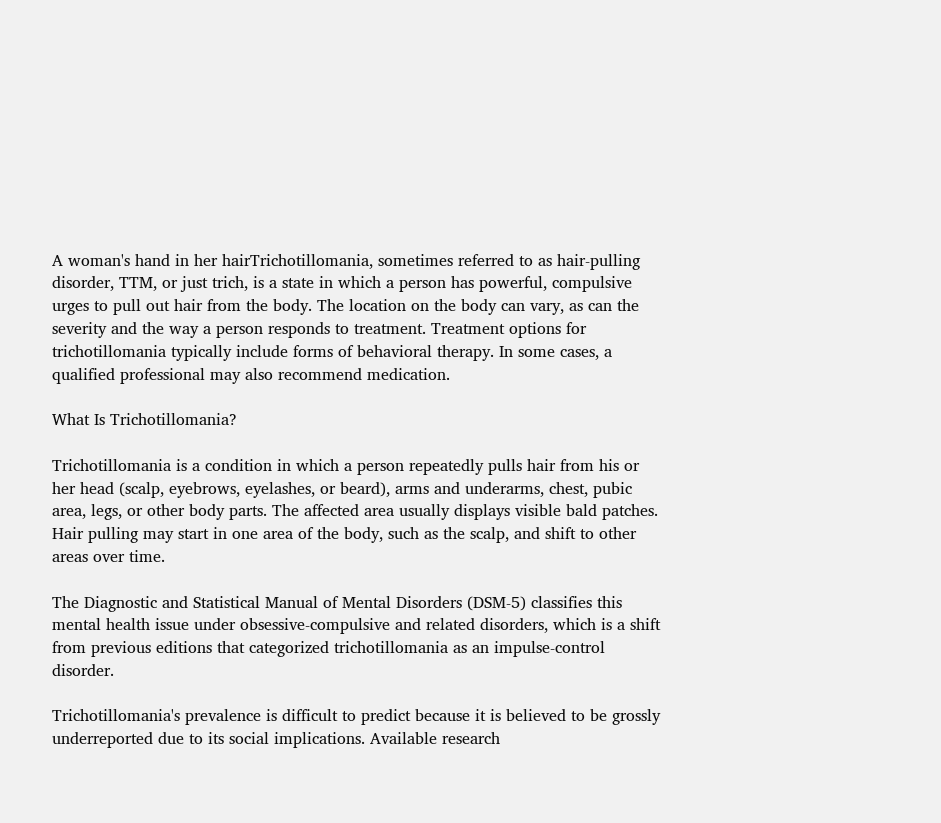A woman's hand in her hairTrichotillomania, sometimes referred to as hair-pulling disorder, TTM, or just trich, is a state in which a person has powerful, compulsive urges to pull out hair from the body. The location on the body can vary, as can the severity and the way a person responds to treatment. Treatment options for trichotillomania typically include forms of behavioral therapy. In some cases, a qualified professional may also recommend medication.

What Is Trichotillomania?

Trichotillomania is a condition in which a person repeatedly pulls hair from his or her head (scalp, eyebrows, eyelashes, or beard), arms and underarms, chest, pubic area, legs, or other body parts. The affected area usually displays visible bald patches. Hair pulling may start in one area of the body, such as the scalp, and shift to other areas over time.

The Diagnostic and Statistical Manual of Mental Disorders (DSM-5) classifies this mental health issue under obsessive-compulsive and related disorders, which is a shift from previous editions that categorized trichotillomania as an impulse-control disorder.

Trichotillomania's prevalence is difficult to predict because it is believed to be grossly underreported due to its social implications. Available research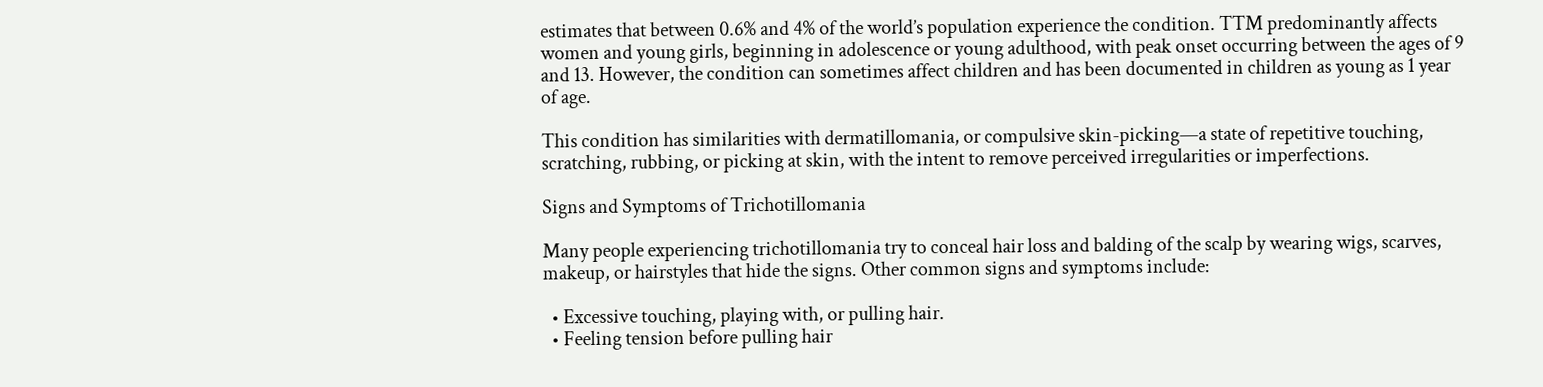estimates that between 0.6% and 4% of the world’s population experience the condition. TTM predominantly affects women and young girls, beginning in adolescence or young adulthood, with peak onset occurring between the ages of 9 and 13. However, the condition can sometimes affect children and has been documented in children as young as 1 year of age.

This condition has similarities with dermatillomania, or compulsive skin-picking—a state of repetitive touching, scratching, rubbing, or picking at skin, with the intent to remove perceived irregularities or imperfections.

Signs and Symptoms of Trichotillomania

Many people experiencing trichotillomania try to conceal hair loss and balding of the scalp by wearing wigs, scarves, makeup, or hairstyles that hide the signs. Other common signs and symptoms include:

  • Excessive touching, playing with, or pulling hair.
  • Feeling tension before pulling hair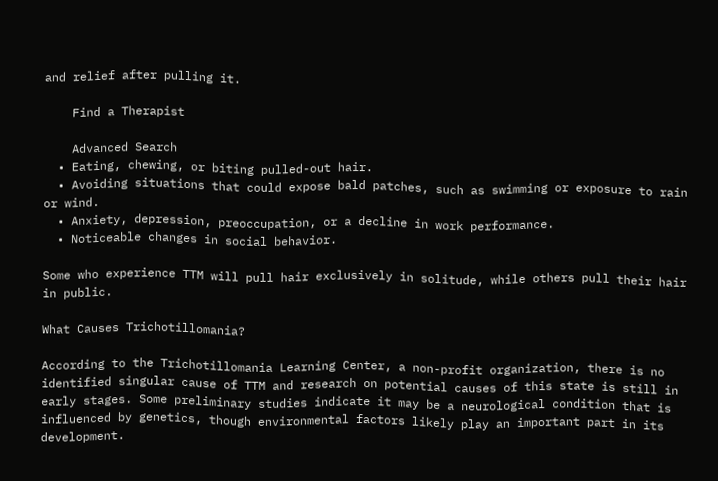and relief after pulling it.

    Find a Therapist

    Advanced Search
  • Eating, chewing, or biting pulled-out hair.
  • Avoiding situations that could expose bald patches, such as swimming or exposure to rain or wind.
  • Anxiety, depression, preoccupation, or a decline in work performance.
  • Noticeable changes in social behavior.

Some who experience TTM will pull hair exclusively in solitude, while others pull their hair in public.

What Causes Trichotillomania?

According to the Trichotillomania Learning Center, a non-profit organization, there is no identified singular cause of TTM and research on potential causes of this state is still in early stages. Some preliminary studies indicate it may be a neurological condition that is influenced by genetics, though environmental factors likely play an important part in its development.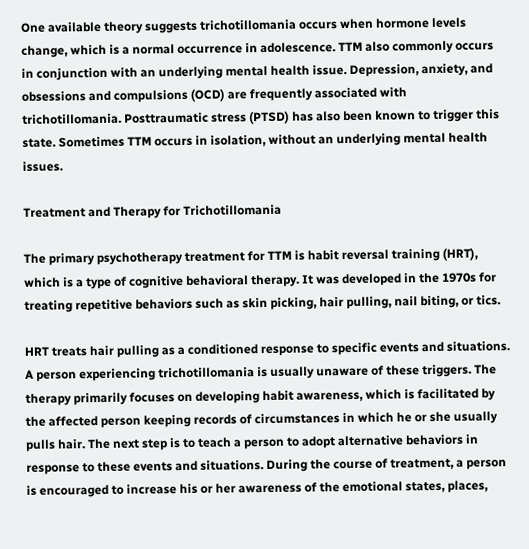One available theory suggests trichotillomania occurs when hormone levels change, which is a normal occurrence in adolescence. TTM also commonly occurs in conjunction with an underlying mental health issue. Depression, anxiety, and obsessions and compulsions (OCD) are frequently associated with trichotillomania. Posttraumatic stress (PTSD) has also been known to trigger this state. Sometimes TTM occurs in isolation, without an underlying mental health issues.

Treatment and Therapy for Trichotillomania

The primary psychotherapy treatment for TTM is habit reversal training (HRT), which is a type of cognitive behavioral therapy. It was developed in the 1970s for treating repetitive behaviors such as skin picking, hair pulling, nail biting, or tics.

HRT treats hair pulling as a conditioned response to specific events and situations. A person experiencing trichotillomania is usually unaware of these triggers. The therapy primarily focuses on developing habit awareness, which is facilitated by the affected person keeping records of circumstances in which he or she usually pulls hair. The next step is to teach a person to adopt alternative behaviors in response to these events and situations. During the course of treatment, a person is encouraged to increase his or her awareness of the emotional states, places,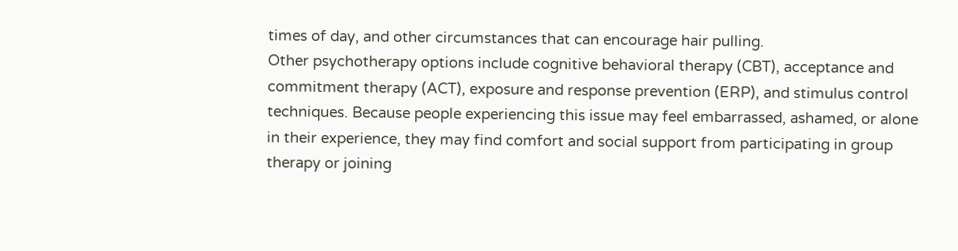times of day, and other circumstances that can encourage hair pulling.
Other psychotherapy options include cognitive behavioral therapy (CBT), acceptance and commitment therapy (ACT), exposure and response prevention (ERP), and stimulus control techniques. Because people experiencing this issue may feel embarrassed, ashamed, or alone in their experience, they may find comfort and social support from participating in group therapy or joining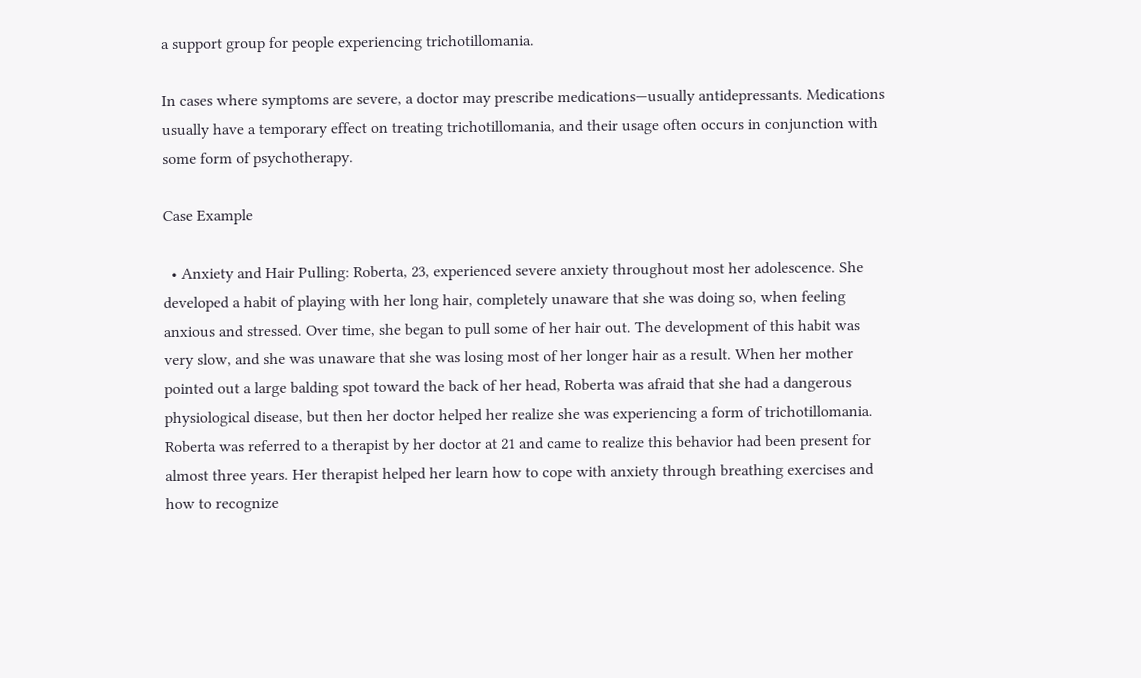a support group for people experiencing trichotillomania.

In cases where symptoms are severe, a doctor may prescribe medications—usually antidepressants. Medications usually have a temporary effect on treating trichotillomania, and their usage often occurs in conjunction with some form of psychotherapy.

Case Example

  • Anxiety and Hair Pulling: Roberta, 23, experienced severe anxiety throughout most her adolescence. She developed a habit of playing with her long hair, completely unaware that she was doing so, when feeling anxious and stressed. Over time, she began to pull some of her hair out. The development of this habit was very slow, and she was unaware that she was losing most of her longer hair as a result. When her mother pointed out a large balding spot toward the back of her head, Roberta was afraid that she had a dangerous physiological disease, but then her doctor helped her realize she was experiencing a form of trichotillomania. Roberta was referred to a therapist by her doctor at 21 and came to realize this behavior had been present for almost three years. Her therapist helped her learn how to cope with anxiety through breathing exercises and how to recognize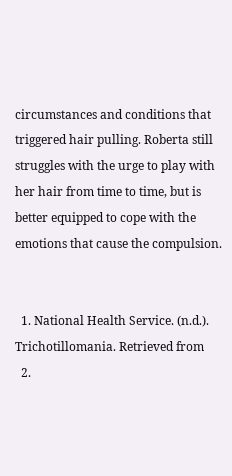circumstances and conditions that triggered hair pulling. Roberta still struggles with the urge to play with her hair from time to time, but is better equipped to cope with the emotions that cause the compulsion.


  1. National Health Service. (n.d.). Trichotillomania. Retrieved from
  2.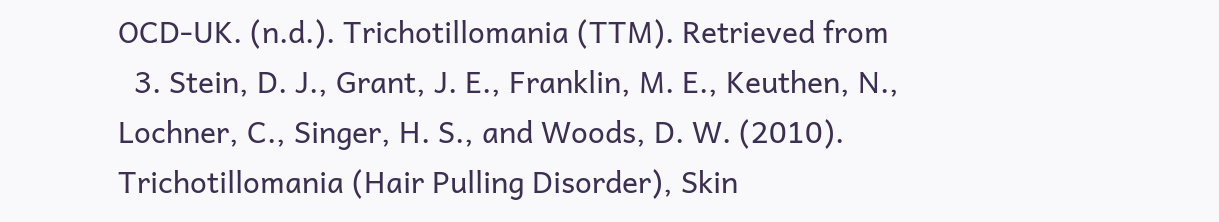OCD-UK. (n.d.). Trichotillomania (TTM). Retrieved from
  3. Stein, D. J., Grant, J. E., Franklin, M. E., Keuthen, N., Lochner, C., Singer, H. S., and Woods, D. W. (2010). Trichotillomania (Hair Pulling Disorder), Skin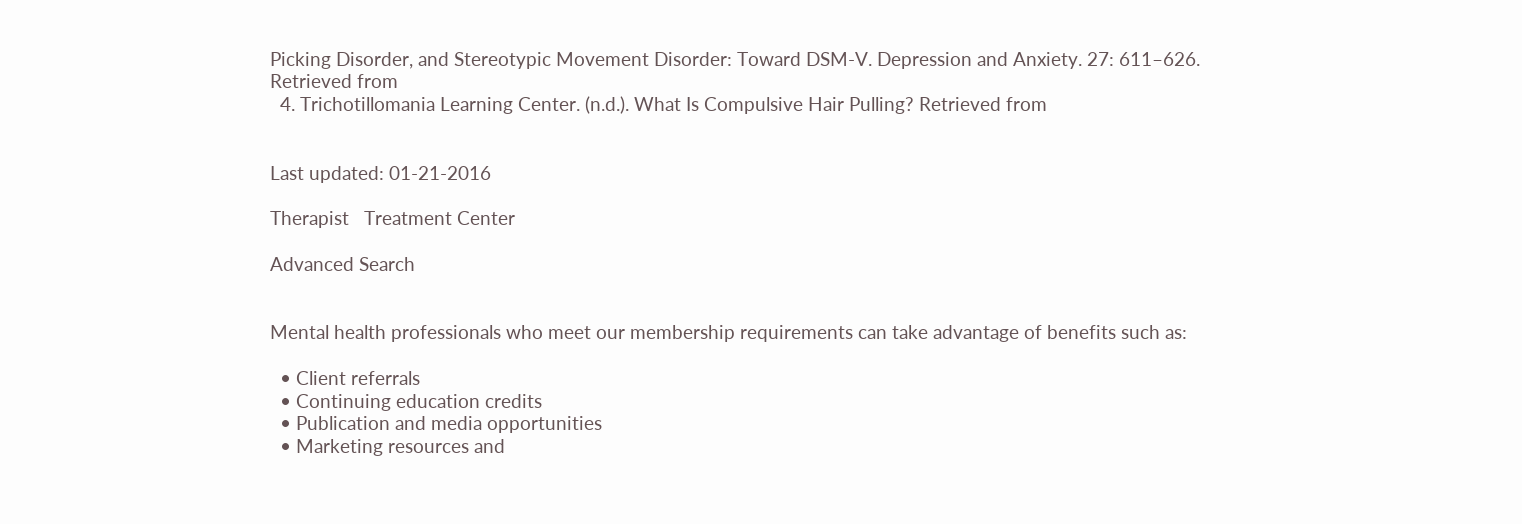Picking Disorder, and Stereotypic Movement Disorder: Toward DSM-V. Depression and Anxiety. 27: 611–626. Retrieved from
  4. Trichotillomania Learning Center. (n.d.). What Is Compulsive Hair Pulling? Retrieved from


Last updated: 01-21-2016

Therapist   Treatment Center

Advanced Search


Mental health professionals who meet our membership requirements can take advantage of benefits such as:

  • Client referrals
  • Continuing education credits
  • Publication and media opportunities
  • Marketing resources and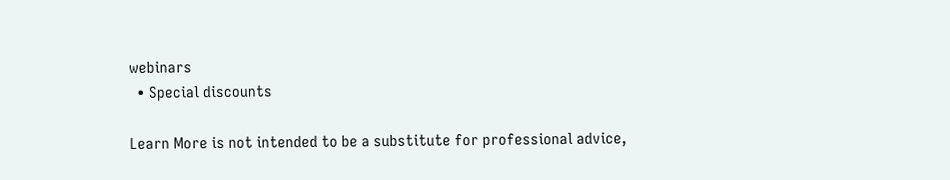webinars
  • Special discounts

Learn More is not intended to be a substitute for professional advice,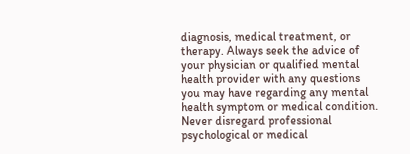diagnosis, medical treatment, or therapy. Always seek the advice of your physician or qualified mental health provider with any questions you may have regarding any mental health symptom or medical condition. Never disregard professional psychological or medical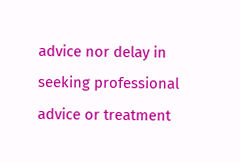advice nor delay in seeking professional advice or treatment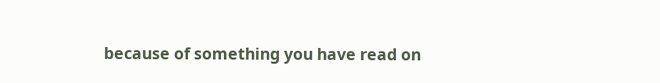because of something you have read on